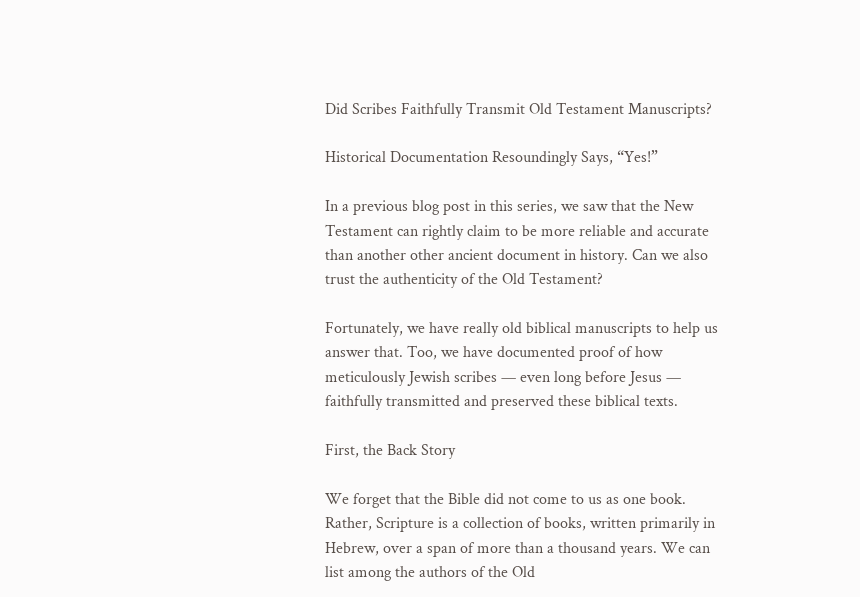Did Scribes Faithfully Transmit Old Testament Manuscripts?

Historical Documentation Resoundingly Says, “Yes!”

In a previous blog post in this series, we saw that the New Testament can rightly claim to be more reliable and accurate than another other ancient document in history. Can we also trust the authenticity of the Old Testament?

Fortunately, we have really old biblical manuscripts to help us answer that. Too, we have documented proof of how meticulously Jewish scribes — even long before Jesus — faithfully transmitted and preserved these biblical texts.

First, the Back Story

We forget that the Bible did not come to us as one book. Rather, Scripture is a collection of books, written primarily in Hebrew, over a span of more than a thousand years. We can list among the authors of the Old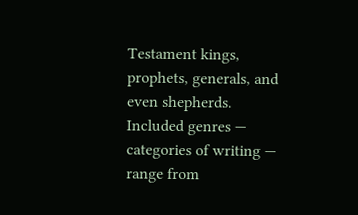Testament kings, prophets, generals, and even shepherds. Included genres — categories of writing — range from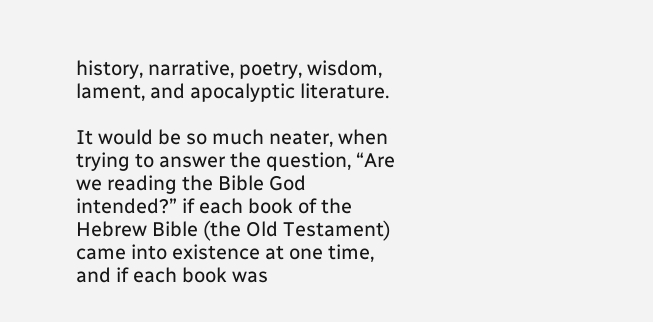history, narrative, poetry, wisdom, lament, and apocalyptic literature.

It would be so much neater, when trying to answer the question, “Are we reading the Bible God intended?” if each book of the Hebrew Bible (the Old Testament) came into existence at one time, and if each book was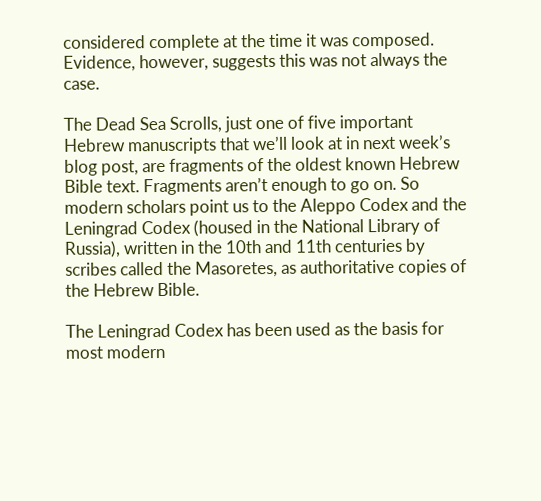considered complete at the time it was composed. Evidence, however, suggests this was not always the case.

The Dead Sea Scrolls, just one of five important Hebrew manuscripts that we’ll look at in next week’s blog post, are fragments of the oldest known Hebrew Bible text. Fragments aren’t enough to go on. So modern scholars point us to the Aleppo Codex and the Leningrad Codex (housed in the National Library of Russia), written in the 10th and 11th centuries by scribes called the Masoretes, as authoritative copies of the Hebrew Bible.

The Leningrad Codex has been used as the basis for most modern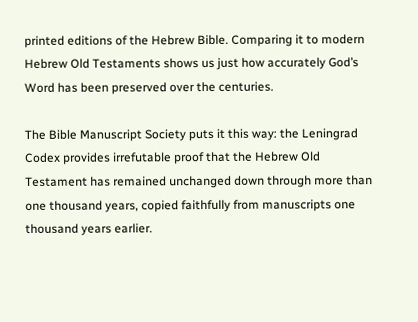printed editions of the Hebrew Bible. Comparing it to modern Hebrew Old Testaments shows us just how accurately God’s Word has been preserved over the centuries.

The Bible Manuscript Society puts it this way: the Leningrad Codex provides irrefutable proof that the Hebrew Old Testament has remained unchanged down through more than one thousand years, copied faithfully from manuscripts one thousand years earlier.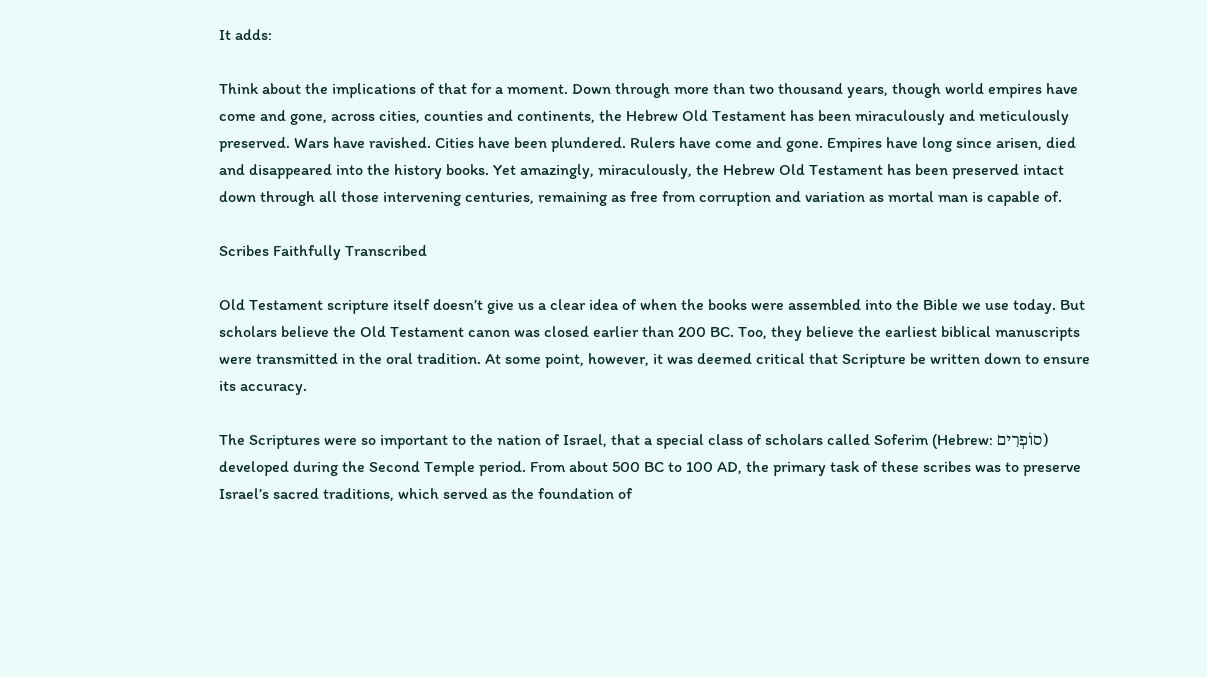It adds:

Think about the implications of that for a moment. Down through more than two thousand years, though world empires have come and gone, across cities, counties and continents, the Hebrew Old Testament has been miraculously and meticulously preserved. Wars have ravished. Cities have been plundered. Rulers have come and gone. Empires have long since arisen, died and disappeared into the history books. Yet amazingly, miraculously, the Hebrew Old Testament has been preserved intact down through all those intervening centuries, remaining as free from corruption and variation as mortal man is capable of.

Scribes Faithfully Transcribed

Old Testament scripture itself doesn’t give us a clear idea of when the books were assembled into the Bible we use today. But scholars believe the Old Testament canon was closed earlier than 200 BC. Too, they believe the earliest biblical manuscripts were transmitted in the oral tradition. At some point, however, it was deemed critical that Scripture be written down to ensure its accuracy.

The Scriptures were so important to the nation of Israel, that a special class of scholars called Soferim (Hebrew: סוֹפְרִים) developed during the Second Temple period. From about 500 BC to 100 AD, the primary task of these scribes was to preserve Israel’s sacred traditions, which served as the foundation of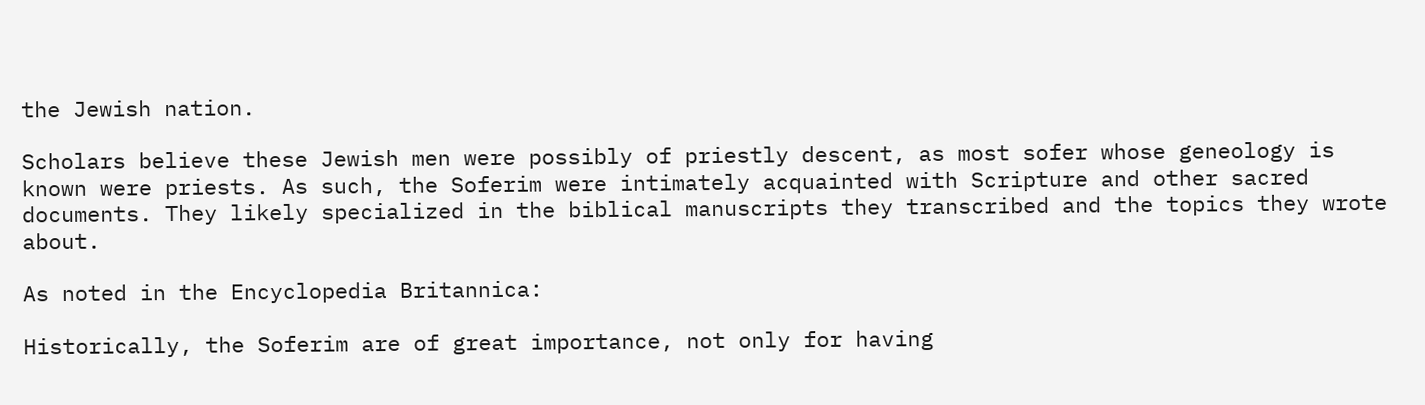the Jewish nation.

Scholars believe these Jewish men were possibly of priestly descent, as most sofer whose geneology is known were priests. As such, the Soferim were intimately acquainted with Scripture and other sacred documents. They likely specialized in the biblical manuscripts they transcribed and the topics they wrote about.

As noted in the Encyclopedia Britannica:

Historically, the Soferim are of great importance, not only for having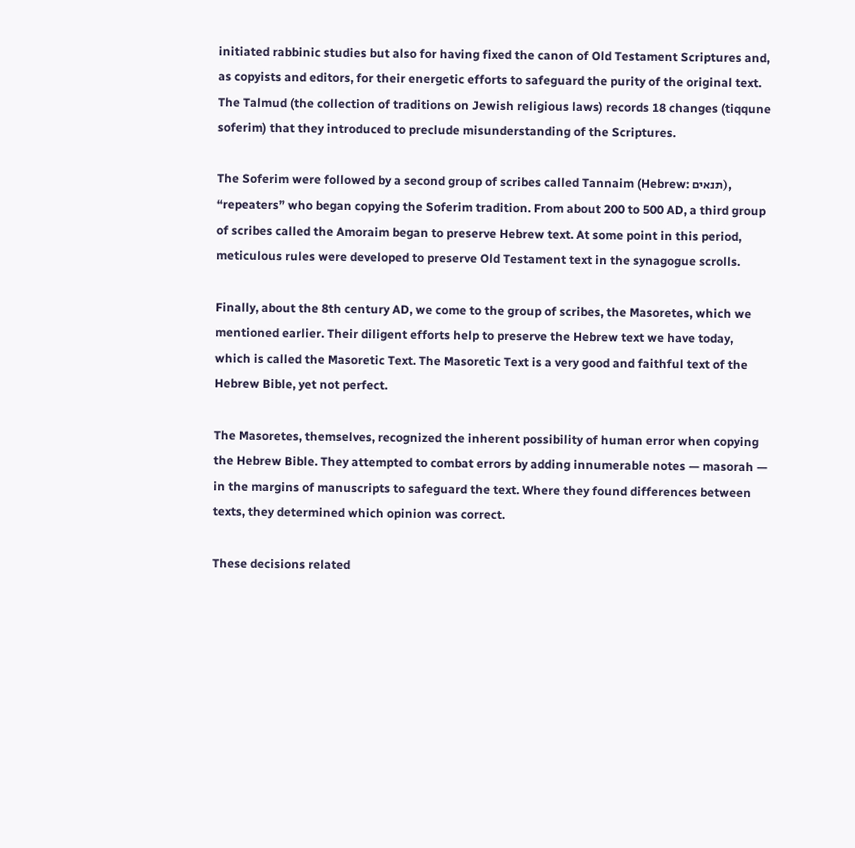initiated rabbinic studies but also for having fixed the canon of Old Testament Scriptures and, as copyists and editors, for their energetic efforts to safeguard the purity of the original text. The Talmud (the collection of traditions on Jewish religious laws) records 18 changes (tiqqune soferim) that they introduced to preclude misunderstanding of the Scriptures.

The Soferim were followed by a second group of scribes called Tannaim (Hebrew: תנאים), “repeaters” who began copying the Soferim tradition. From about 200 to 500 AD, a third group of scribes called the Amoraim began to preserve Hebrew text. At some point in this period, meticulous rules were developed to preserve Old Testament text in the synagogue scrolls.

Finally, about the 8th century AD, we come to the group of scribes, the Masoretes, which we mentioned earlier. Their diligent efforts help to preserve the Hebrew text we have today, which is called the Masoretic Text. The Masoretic Text is a very good and faithful text of the Hebrew Bible, yet not perfect.

The Masoretes, themselves, recognized the inherent possibility of human error when copying the Hebrew Bible. They attempted to combat errors by adding innumerable notes — masorah — in the margins of manuscripts to safeguard the text. Where they found differences between texts, they determined which opinion was correct.

These decisions related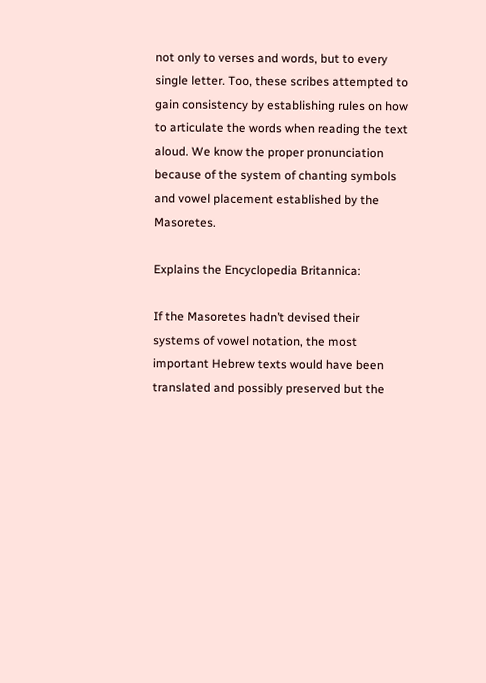not only to verses and words, but to every single letter. Too, these scribes attempted to gain consistency by establishing rules on how to articulate the words when reading the text aloud. We know the proper pronunciation because of the system of chanting symbols and vowel placement established by the Masoretes.

Explains the Encyclopedia Britannica:

If the Masoretes hadn’t devised their systems of vowel notation, the most important Hebrew texts would have been translated and possibly preserved but the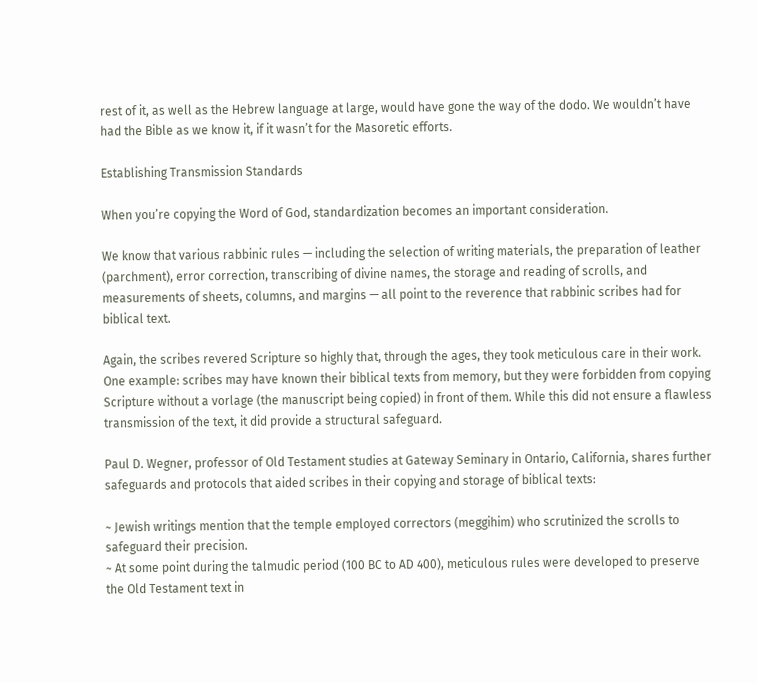rest of it, as well as the Hebrew language at large, would have gone the way of the dodo. We wouldn’t have had the Bible as we know it, if it wasn’t for the Masoretic efforts.

Establishing Transmission Standards

When you’re copying the Word of God, standardization becomes an important consideration.

We know that various rabbinic rules — including the selection of writing materials, the preparation of leather (parchment), error correction, transcribing of divine names, the storage and reading of scrolls, and measurements of sheets, columns, and margins — all point to the reverence that rabbinic scribes had for biblical text.

Again, the scribes revered Scripture so highly that, through the ages, they took meticulous care in their work. One example: scribes may have known their biblical texts from memory, but they were forbidden from copying Scripture without a vorlage (the manuscript being copied) in front of them. While this did not ensure a flawless transmission of the text, it did provide a structural safeguard.

Paul D. Wegner, professor of Old Testament studies at Gateway Seminary in Ontario, California, shares further safeguards and protocols that aided scribes in their copying and storage of biblical texts:

~ Jewish writings mention that the temple employed correctors (meggihim) who scrutinized the scrolls to safeguard their precision.
~ At some point during the talmudic period (100 BC to AD 400), meticulous rules were developed to preserve the Old Testament text in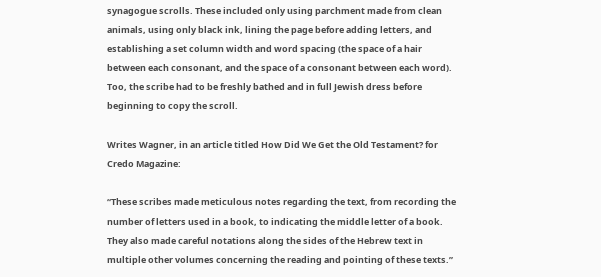synagogue scrolls. These included only using parchment made from clean animals, using only black ink, lining the page before adding letters, and establishing a set column width and word spacing (the space of a hair between each consonant, and the space of a consonant between each word). Too, the scribe had to be freshly bathed and in full Jewish dress before beginning to copy the scroll.

Writes Wagner, in an article titled How Did We Get the Old Testament? for Credo Magazine:

“These scribes made meticulous notes regarding the text, from recording the number of letters used in a book, to indicating the middle letter of a book. They also made careful notations along the sides of the Hebrew text in multiple other volumes concerning the reading and pointing of these texts.”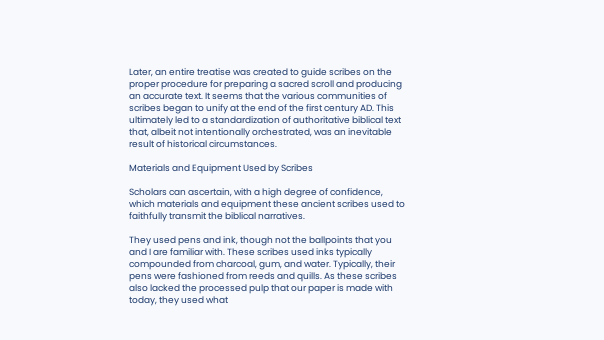Later, an entire treatise was created to guide scribes on the proper procedure for preparing a sacred scroll and producing an accurate text. It seems that the various communities of scribes began to unify at the end of the first century AD. This ultimately led to a standardization of authoritative biblical text that, albeit not intentionally orchestrated, was an inevitable result of historical circumstances.

Materials and Equipment Used by Scribes

Scholars can ascertain, with a high degree of confidence, which materials and equipment these ancient scribes used to faithfully transmit the biblical narratives.

They used pens and ink, though not the ballpoints that you and I are familiar with. These scribes used inks typically compounded from charcoal, gum, and water. Typically, their pens were fashioned from reeds and quills. As these scribes also lacked the processed pulp that our paper is made with today, they used what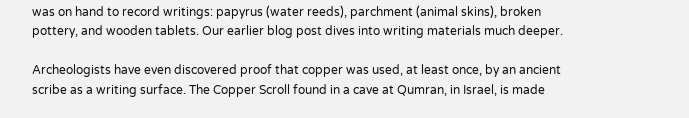was on hand to record writings: papyrus (water reeds), parchment (animal skins), broken pottery, and wooden tablets. Our earlier blog post dives into writing materials much deeper.

Archeologists have even discovered proof that copper was used, at least once, by an ancient scribe as a writing surface. The Copper Scroll found in a cave at Qumran, in Israel, is made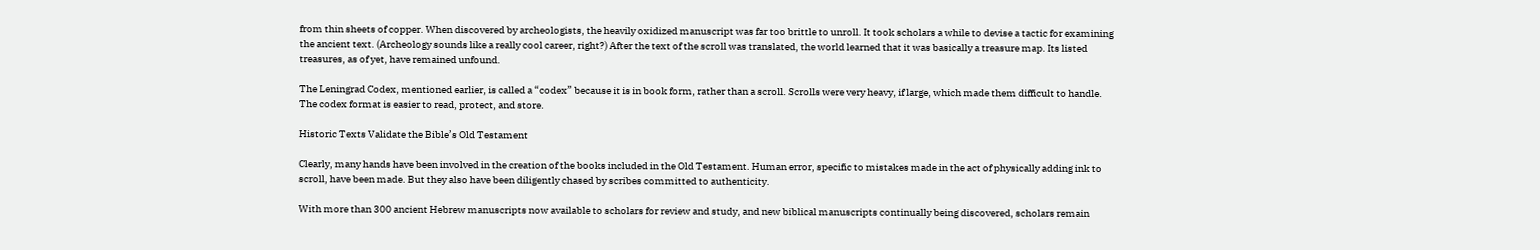from thin sheets of copper. When discovered by archeologists, the heavily oxidized manuscript was far too brittle to unroll. It took scholars a while to devise a tactic for examining the ancient text. (Archeology sounds like a really cool career, right?) After the text of the scroll was translated, the world learned that it was basically a treasure map. Its listed treasures, as of yet, have remained unfound.

The Leningrad Codex, mentioned earlier, is called a “codex” because it is in book form, rather than a scroll. Scrolls were very heavy, if large, which made them difficult to handle. The codex format is easier to read, protect, and store.

Historic Texts Validate the Bible’s Old Testament

Clearly, many hands have been involved in the creation of the books included in the Old Testament. Human error, specific to mistakes made in the act of physically adding ink to scroll, have been made. But they also have been diligently chased by scribes committed to authenticity.

With more than 300 ancient Hebrew manuscripts now available to scholars for review and study, and new biblical manuscripts continually being discovered, scholars remain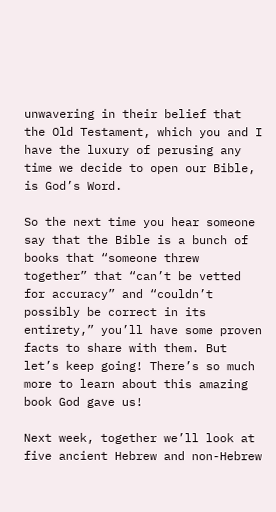unwavering in their belief that the Old Testament, which you and I have the luxury of perusing any time we decide to open our Bible, is God’s Word.

So the next time you hear someone say that the Bible is a bunch of books that “someone threw together” that “can’t be vetted for accuracy” and “couldn’t possibly be correct in its entirety,” you’ll have some proven facts to share with them. But let’s keep going! There’s so much more to learn about this amazing book God gave us!

Next week, together we’ll look at five ancient Hebrew and non-Hebrew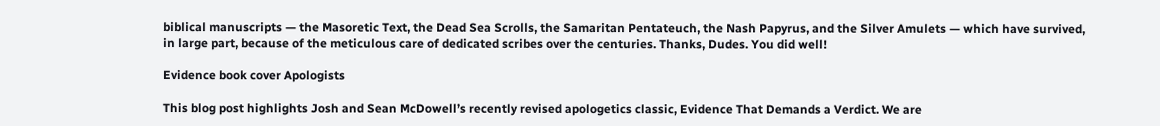biblical manuscripts — the Masoretic Text, the Dead Sea Scrolls, the Samaritan Pentateuch, the Nash Papyrus, and the Silver Amulets — which have survived, in large part, because of the meticulous care of dedicated scribes over the centuries. Thanks, Dudes. You did well!

Evidence book cover Apologists

This blog post highlights Josh and Sean McDowell’s recently revised apologetics classic, Evidence That Demands a Verdict. We are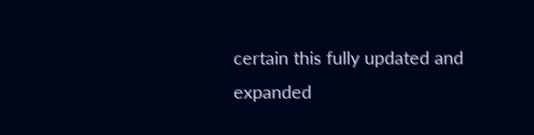certain this fully updated and expanded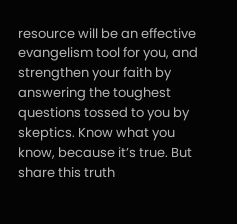resource will be an effective evangelism tool for you, and strengthen your faith by answering the toughest questions tossed to you by skeptics. Know what you know, because it’s true. But share this truth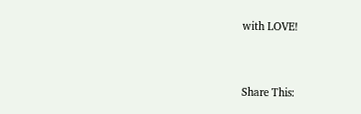with LOVE!


Share This: